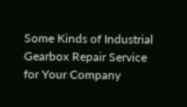Some Kinds of Industrial Gearbox Repair Service for Your Company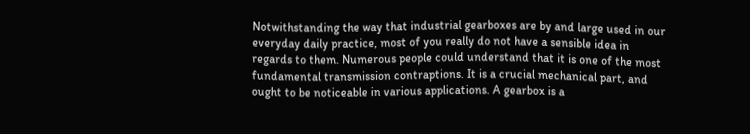Notwithstanding the way that industrial gearboxes are by and large used in our everyday daily practice, most of you really do not have a sensible idea in regards to them. Numerous people could understand that it is one of the most fundamental transmission contraptions. It is a crucial mechanical part, and ought to be noticeable in various applications. A gearbox is a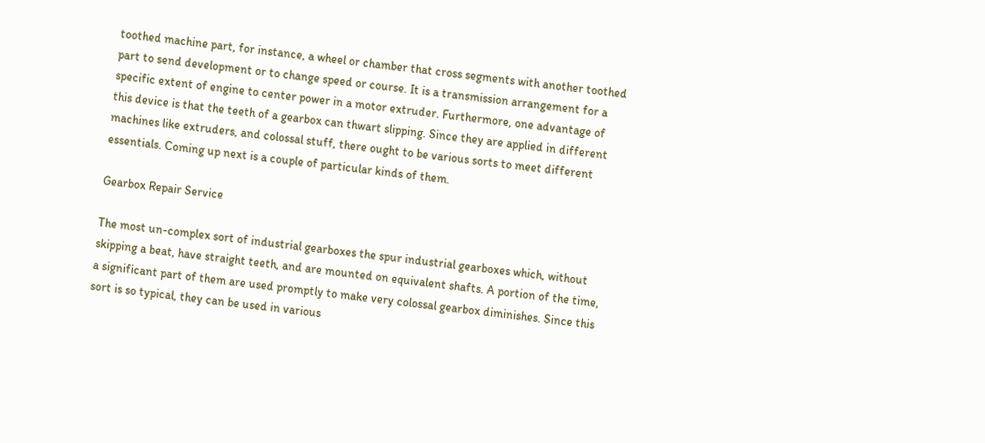toothed machine part, for instance, a wheel or chamber that cross segments with another toothed part to send development or to change speed or course. It is a transmission arrangement for a specific extent of engine to center power in a motor extruder. Furthermore, one advantage of this device is that the teeth of a gearbox can thwart slipping. Since they are applied in different machines like extruders, and colossal stuff, there ought to be various sorts to meet different essentials. Coming up next is a couple of particular kinds of them.

Gearbox Repair Service

The most un-complex sort of industrial gearboxes the spur industrial gearboxes which, without skipping a beat, have straight teeth, and are mounted on equivalent shafts. A portion of the time, a significant part of them are used promptly to make very colossal gearbox diminishes. Since this sort is so typical, they can be used in various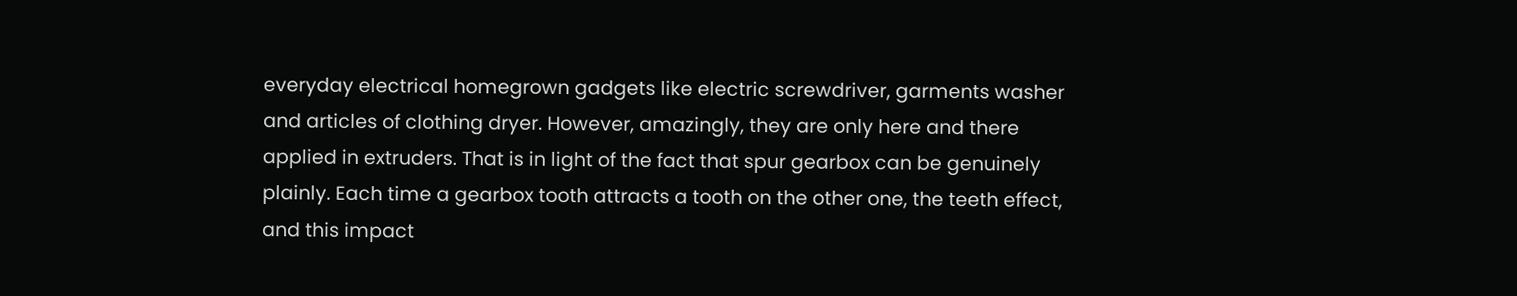everyday electrical homegrown gadgets like electric screwdriver, garments washer and articles of clothing dryer. However, amazingly, they are only here and there applied in extruders. That is in light of the fact that spur gearbox can be genuinely plainly. Each time a gearbox tooth attracts a tooth on the other one, the teeth effect, and this impact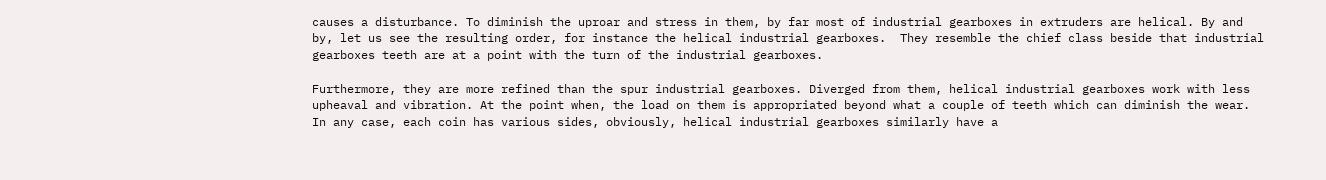causes a disturbance. To diminish the uproar and stress in them, by far most of industrial gearboxes in extruders are helical. By and by, let us see the resulting order, for instance the helical industrial gearboxes.  They resemble the chief class beside that industrial gearboxes teeth are at a point with the turn of the industrial gearboxes.

Furthermore, they are more refined than the spur industrial gearboxes. Diverged from them, helical industrial gearboxes work with less upheaval and vibration. At the point when, the load on them is appropriated beyond what a couple of teeth which can diminish the wear. In any case, each coin has various sides, obviously, helical industrial gearboxes similarly have a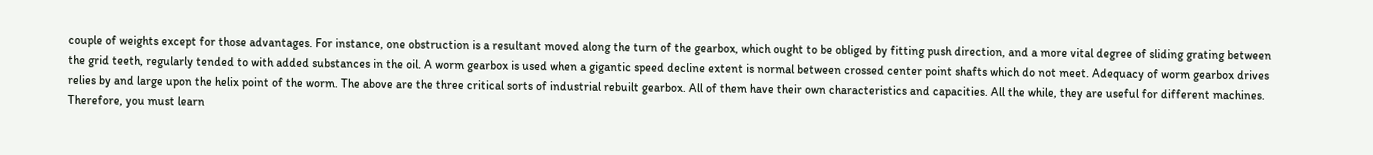couple of weights except for those advantages. For instance, one obstruction is a resultant moved along the turn of the gearbox, which ought to be obliged by fitting push direction, and a more vital degree of sliding grating between the grid teeth, regularly tended to with added substances in the oil. A worm gearbox is used when a gigantic speed decline extent is normal between crossed center point shafts which do not meet. Adequacy of worm gearbox drives relies by and large upon the helix point of the worm. The above are the three critical sorts of industrial rebuilt gearbox. All of them have their own characteristics and capacities. All the while, they are useful for different machines. Therefore, you must learn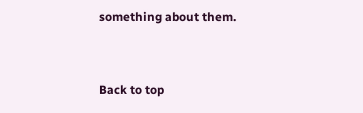something about them.


Back to top